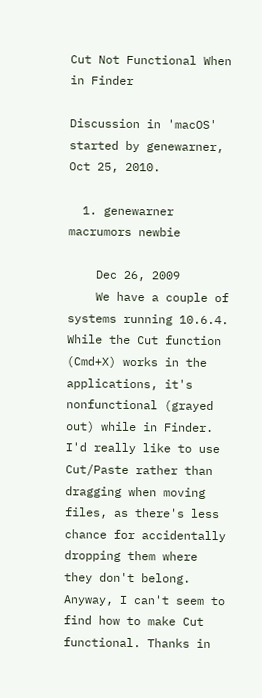Cut Not Functional When in Finder

Discussion in 'macOS' started by genewarner, Oct 25, 2010.

  1. genewarner macrumors newbie

    Dec 26, 2009
    We have a couple of systems running 10.6.4. While the Cut function (Cmd+X) works in the applications, it's nonfunctional (grayed out) while in Finder. I'd really like to use Cut/Paste rather than dragging when moving files, as there's less chance for accidentally dropping them where they don't belong. Anyway, I can't seem to find how to make Cut functional. Thanks in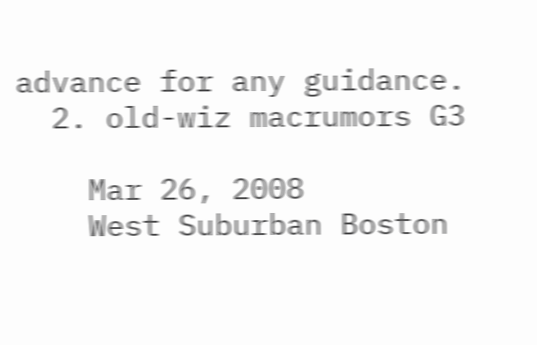advance for any guidance.
  2. old-wiz macrumors G3

    Mar 26, 2008
    West Suburban Boston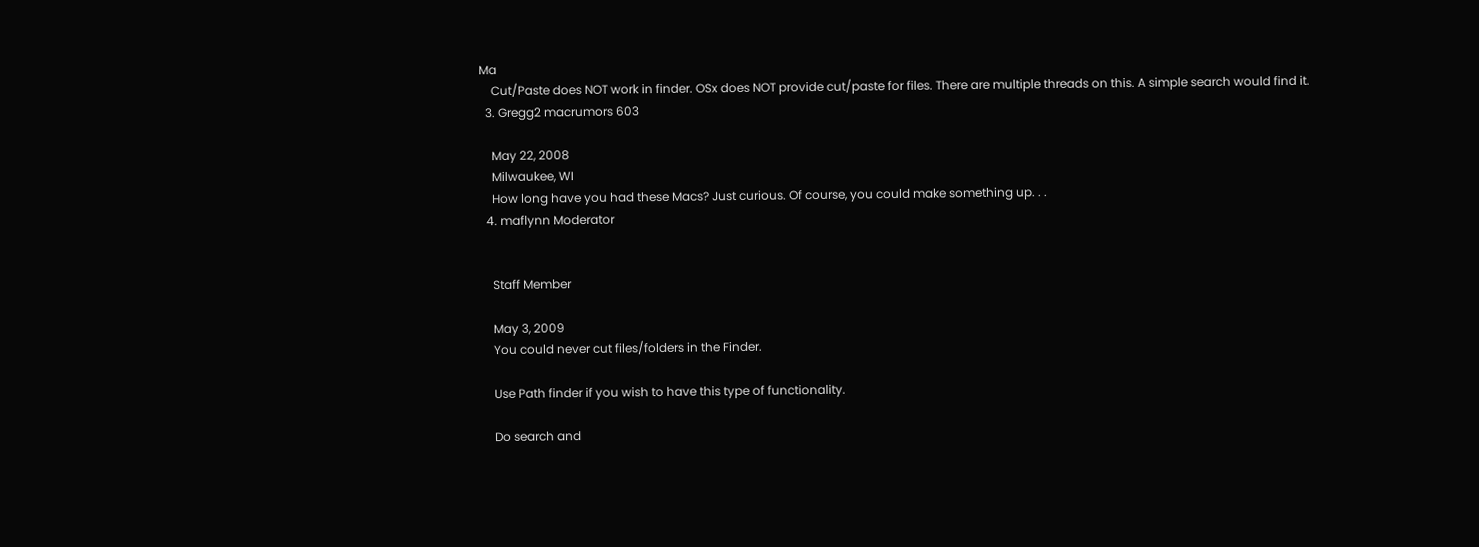Ma
    Cut/Paste does NOT work in finder. OSx does NOT provide cut/paste for files. There are multiple threads on this. A simple search would find it.
  3. Gregg2 macrumors 603

    May 22, 2008
    Milwaukee, WI
    How long have you had these Macs? Just curious. Of course, you could make something up. . .
  4. maflynn Moderator


    Staff Member

    May 3, 2009
    You could never cut files/folders in the Finder.

    Use Path finder if you wish to have this type of functionality.

    Do search and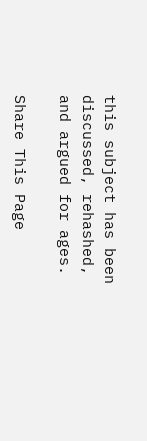this subject has been discussed, rehashed, and argued for ages.

Share This Page